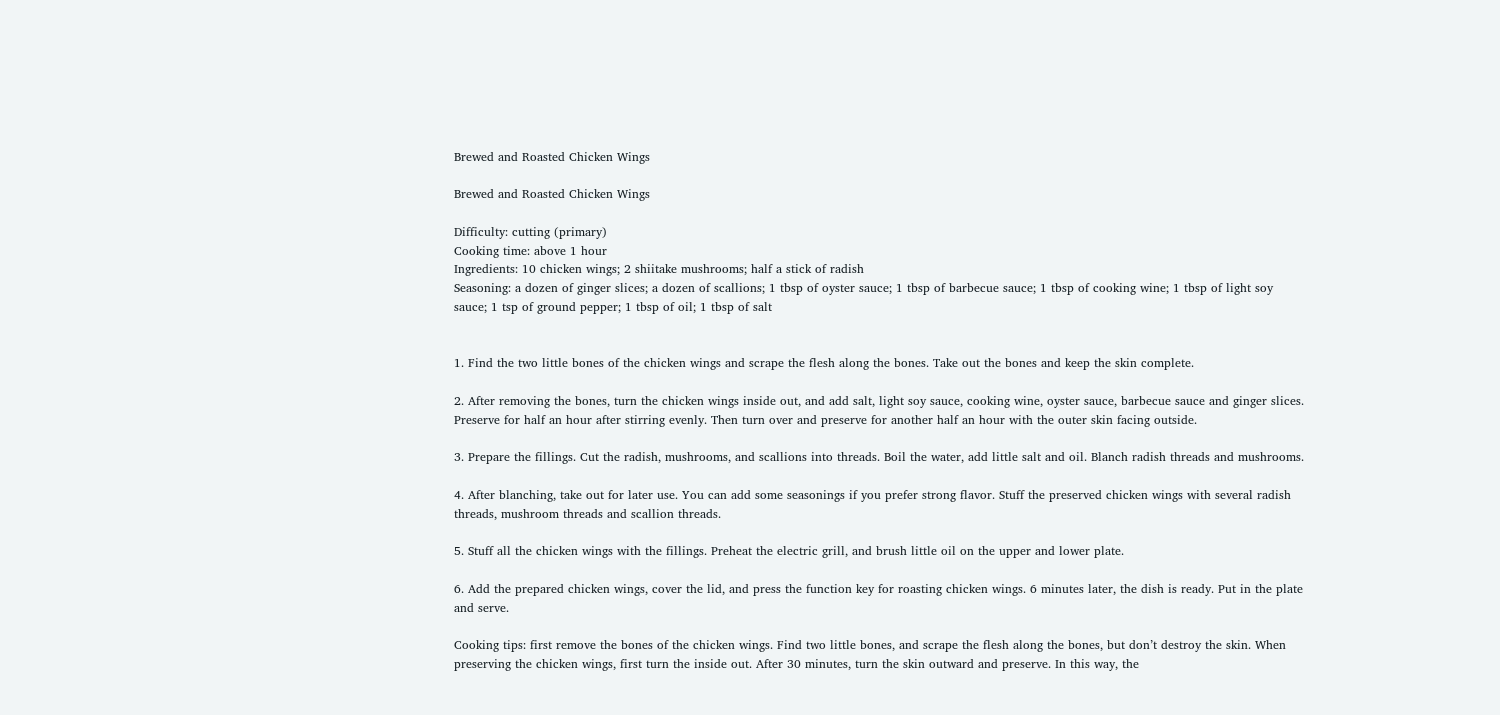Brewed and Roasted Chicken Wings

Brewed and Roasted Chicken Wings

Difficulty: cutting (primary)
Cooking time: above 1 hour
Ingredients: 10 chicken wings; 2 shiitake mushrooms; half a stick of radish
Seasoning: a dozen of ginger slices; a dozen of scallions; 1 tbsp of oyster sauce; 1 tbsp of barbecue sauce; 1 tbsp of cooking wine; 1 tbsp of light soy sauce; 1 tsp of ground pepper; 1 tbsp of oil; 1 tbsp of salt


1. Find the two little bones of the chicken wings and scrape the flesh along the bones. Take out the bones and keep the skin complete.

2. After removing the bones, turn the chicken wings inside out, and add salt, light soy sauce, cooking wine, oyster sauce, barbecue sauce and ginger slices. Preserve for half an hour after stirring evenly. Then turn over and preserve for another half an hour with the outer skin facing outside.

3. Prepare the fillings. Cut the radish, mushrooms, and scallions into threads. Boil the water, add little salt and oil. Blanch radish threads and mushrooms.

4. After blanching, take out for later use. You can add some seasonings if you prefer strong flavor. Stuff the preserved chicken wings with several radish threads, mushroom threads and scallion threads.

5. Stuff all the chicken wings with the fillings. Preheat the electric grill, and brush little oil on the upper and lower plate.

6. Add the prepared chicken wings, cover the lid, and press the function key for roasting chicken wings. 6 minutes later, the dish is ready. Put in the plate and serve.

Cooking tips: first remove the bones of the chicken wings. Find two little bones, and scrape the flesh along the bones, but don’t destroy the skin. When preserving the chicken wings, first turn the inside out. After 30 minutes, turn the skin outward and preserve. In this way, the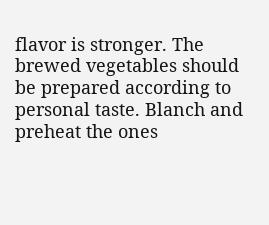flavor is stronger. The brewed vegetables should be prepared according to personal taste. Blanch and preheat the ones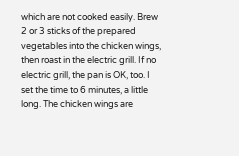which are not cooked easily. Brew 2 or 3 sticks of the prepared vegetables into the chicken wings, then roast in the electric grill. If no electric grill, the pan is OK, too. I set the time to 6 minutes, a little long. The chicken wings are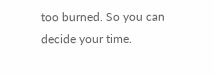too burned. So you can decide your time.